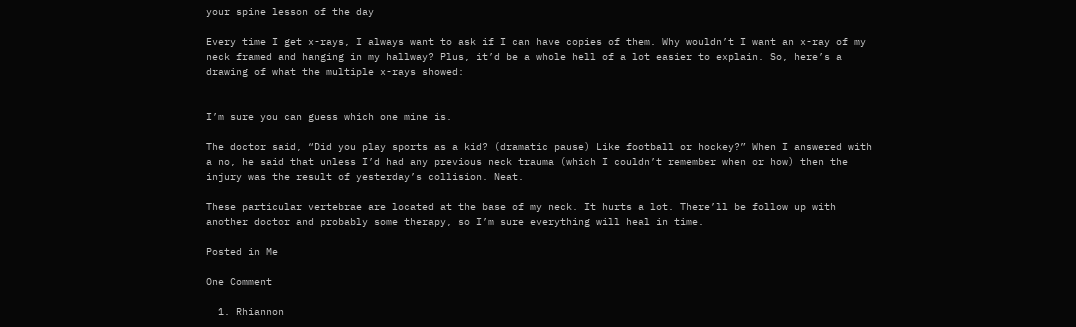your spine lesson of the day

Every time I get x-rays, I always want to ask if I can have copies of them. Why wouldn’t I want an x-ray of my neck framed and hanging in my hallway? Plus, it’d be a whole hell of a lot easier to explain. So, here’s a drawing of what the multiple x-rays showed:


I’m sure you can guess which one mine is.

The doctor said, “Did you play sports as a kid? (dramatic pause) Like football or hockey?” When I answered with a no, he said that unless I’d had any previous neck trauma (which I couldn’t remember when or how) then the injury was the result of yesterday’s collision. Neat.

These particular vertebrae are located at the base of my neck. It hurts a lot. There’ll be follow up with another doctor and probably some therapy, so I’m sure everything will heal in time.

Posted in Me

One Comment

  1. Rhiannon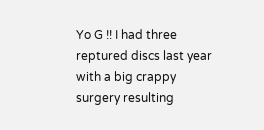Yo G !! I had three reptured discs last year with a big crappy surgery resulting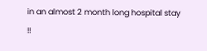in an almost 2 month long hospital stay !!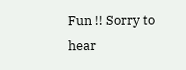Fun !! Sorry to hear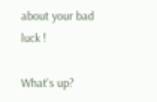about your bad luck !

What's up?